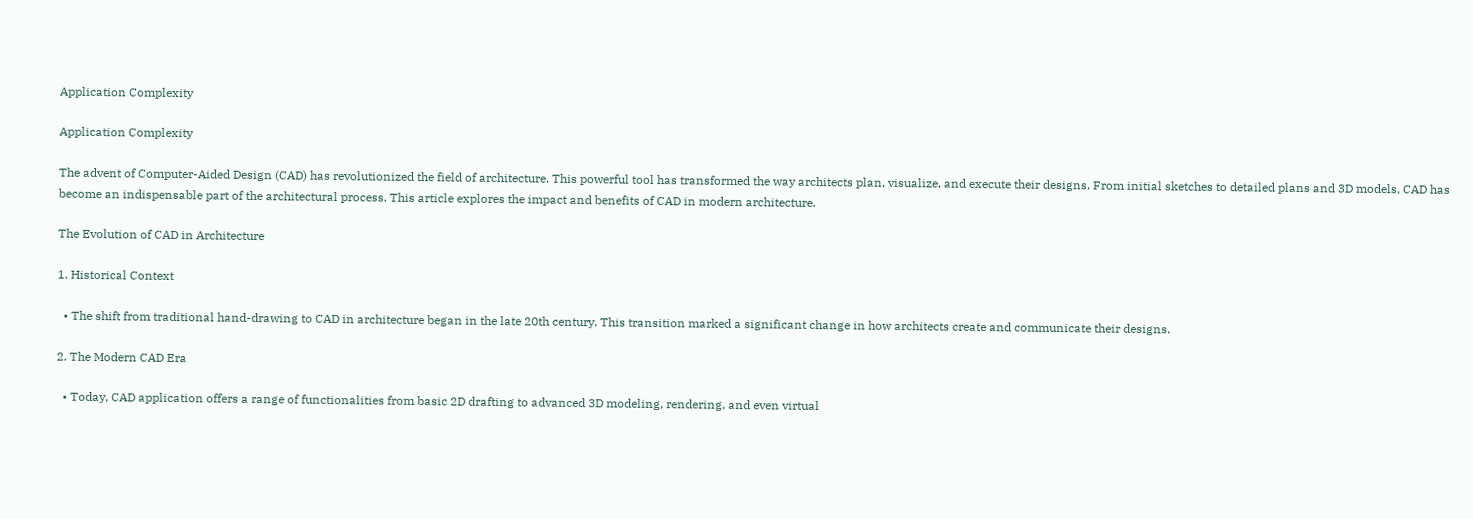Application Complexity

Application Complexity

The advent of Computer-Aided Design (CAD) has revolutionized the field of architecture. This powerful tool has transformed the way architects plan, visualize, and execute their designs. From initial sketches to detailed plans and 3D models, CAD has become an indispensable part of the architectural process. This article explores the impact and benefits of CAD in modern architecture.

The Evolution of CAD in Architecture

1. Historical Context

  • The shift from traditional hand-drawing to CAD in architecture began in the late 20th century. This transition marked a significant change in how architects create and communicate their designs.

2. The Modern CAD Era

  • Today, CAD application offers a range of functionalities from basic 2D drafting to advanced 3D modeling, rendering, and even virtual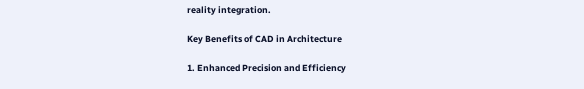reality integration.

Key Benefits of CAD in Architecture

1. Enhanced Precision and Efficiency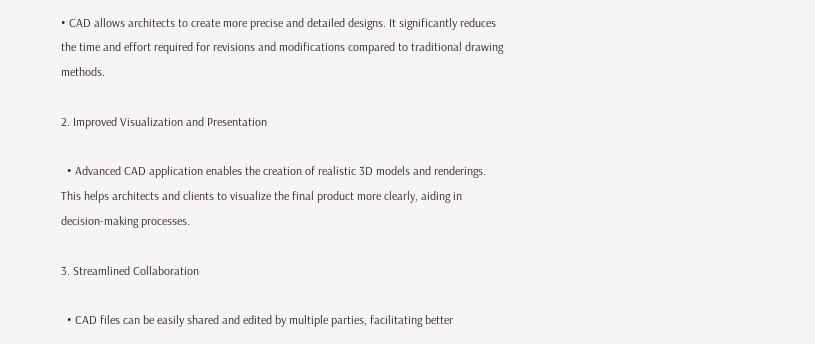• CAD allows architects to create more precise and detailed designs. It significantly reduces the time and effort required for revisions and modifications compared to traditional drawing methods.

2. Improved Visualization and Presentation

  • Advanced CAD application enables the creation of realistic 3D models and renderings. This helps architects and clients to visualize the final product more clearly, aiding in decision-making processes.

3. Streamlined Collaboration

  • CAD files can be easily shared and edited by multiple parties, facilitating better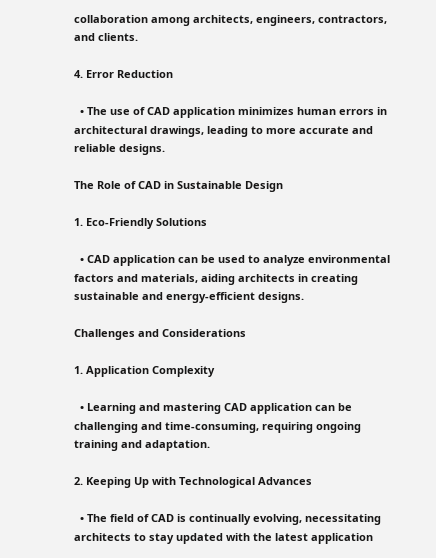collaboration among architects, engineers, contractors, and clients.

4. Error Reduction

  • The use of CAD application minimizes human errors in architectural drawings, leading to more accurate and reliable designs.

The Role of CAD in Sustainable Design

1. Eco-Friendly Solutions

  • CAD application can be used to analyze environmental factors and materials, aiding architects in creating sustainable and energy-efficient designs.

Challenges and Considerations

1. Application Complexity

  • Learning and mastering CAD application can be challenging and time-consuming, requiring ongoing training and adaptation.

2. Keeping Up with Technological Advances

  • The field of CAD is continually evolving, necessitating architects to stay updated with the latest application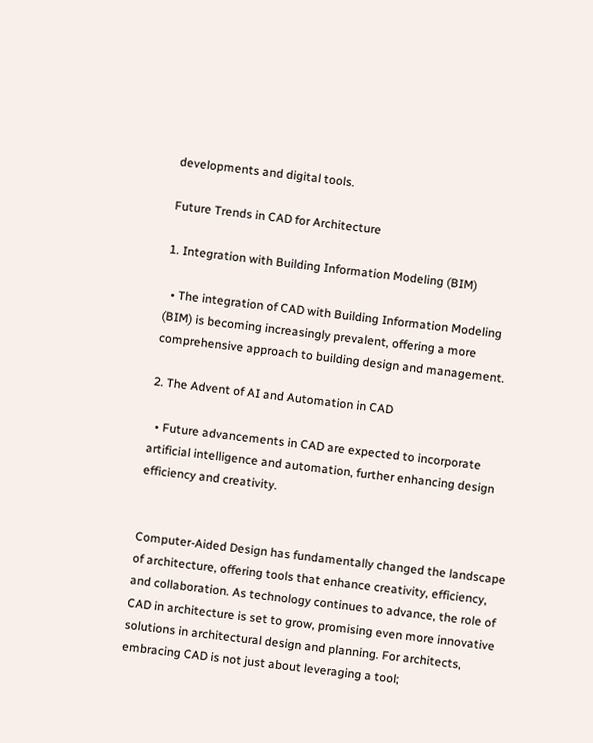developments and digital tools.

Future Trends in CAD for Architecture

1. Integration with Building Information Modeling (BIM)

  • The integration of CAD with Building Information Modeling (BIM) is becoming increasingly prevalent, offering a more comprehensive approach to building design and management.

2. The Advent of AI and Automation in CAD

  • Future advancements in CAD are expected to incorporate artificial intelligence and automation, further enhancing design efficiency and creativity.


Computer-Aided Design has fundamentally changed the landscape of architecture, offering tools that enhance creativity, efficiency, and collaboration. As technology continues to advance, the role of CAD in architecture is set to grow, promising even more innovative solutions in architectural design and planning. For architects, embracing CAD is not just about leveraging a tool;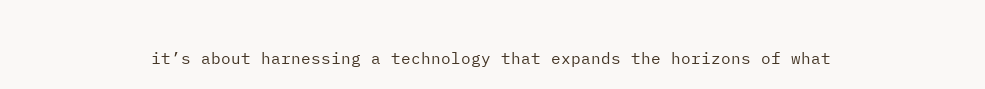it’s about harnessing a technology that expands the horizons of what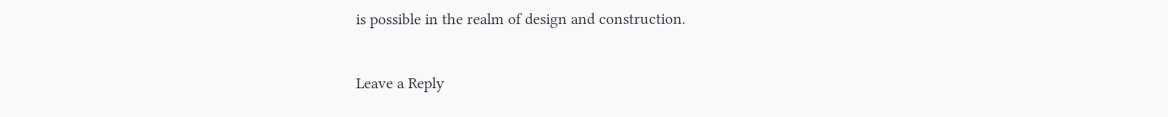is possible in the realm of design and construction.

Leave a Reply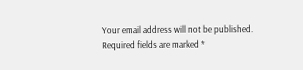Your email address will not be published. Required fields are marked *